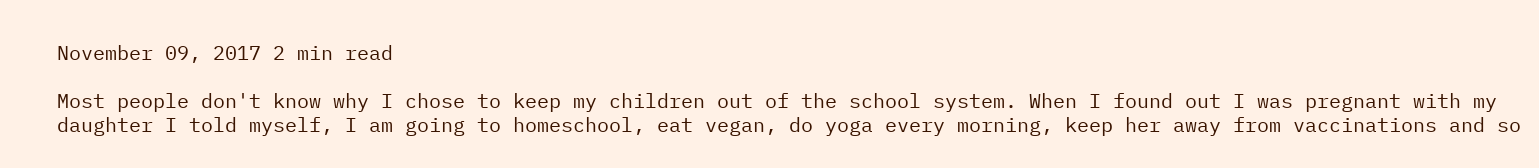November 09, 2017 2 min read

Most people don't know why I chose to keep my children out of the school system. When I found out I was pregnant with my daughter I told myself, I am going to homeschool, eat vegan, do yoga every morning, keep her away from vaccinations and so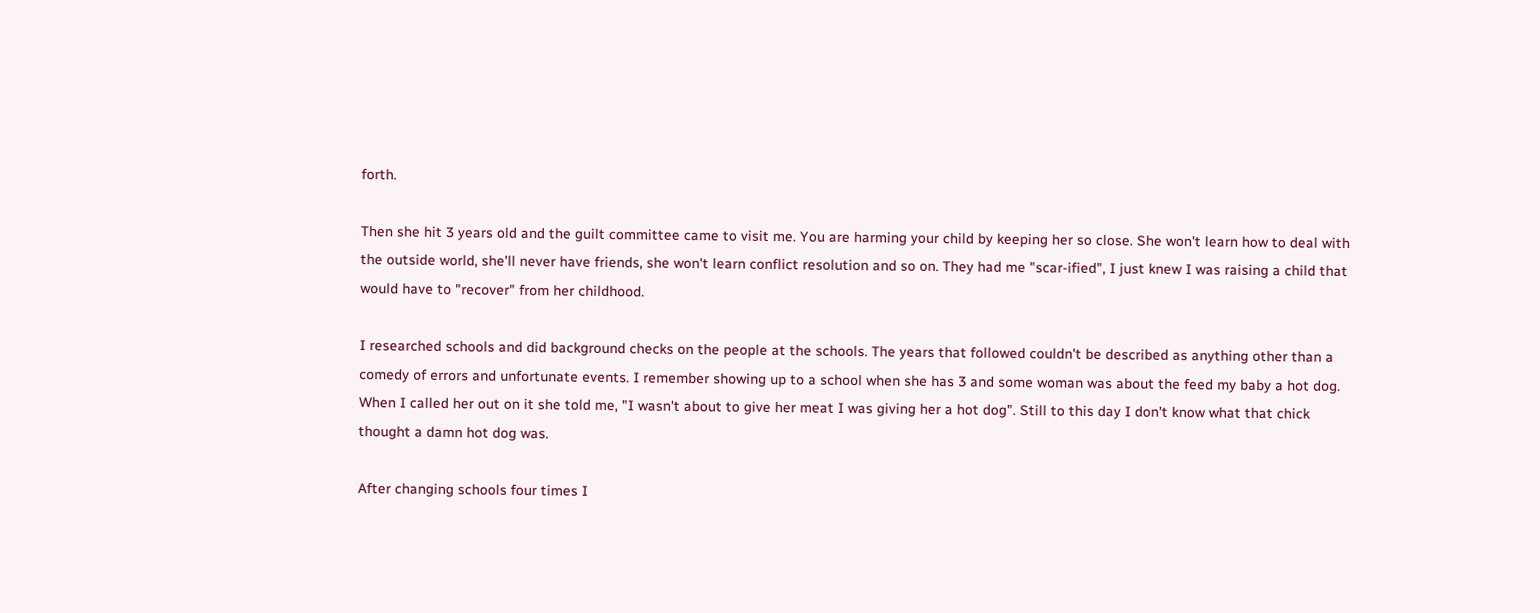forth.

Then she hit 3 years old and the guilt committee came to visit me. You are harming your child by keeping her so close. She won't learn how to deal with the outside world, she'll never have friends, she won't learn conflict resolution and so on. They had me "scar-ified", I just knew I was raising a child that would have to "recover" from her childhood.

I researched schools and did background checks on the people at the schools. The years that followed couldn't be described as anything other than a comedy of errors and unfortunate events. I remember showing up to a school when she has 3 and some woman was about the feed my baby a hot dog. When I called her out on it she told me, "I wasn't about to give her meat I was giving her a hot dog". Still to this day I don't know what that chick thought a damn hot dog was.

After changing schools four times I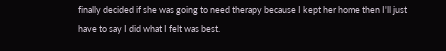finally decided if she was going to need therapy because I kept her home then I'll just have to say I did what I felt was best.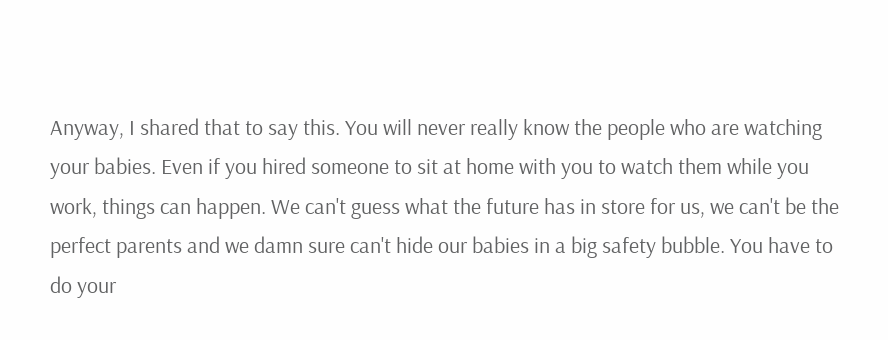Anyway, I shared that to say this. You will never really know the people who are watching your babies. Even if you hired someone to sit at home with you to watch them while you work, things can happen. We can't guess what the future has in store for us, we can't be the perfect parents and we damn sure can't hide our babies in a big safety bubble. You have to do your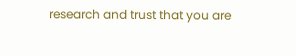research and trust that you are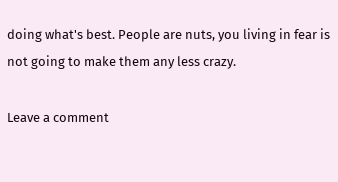doing what's best. People are nuts, you living in fear is not going to make them any less crazy.

Leave a comment